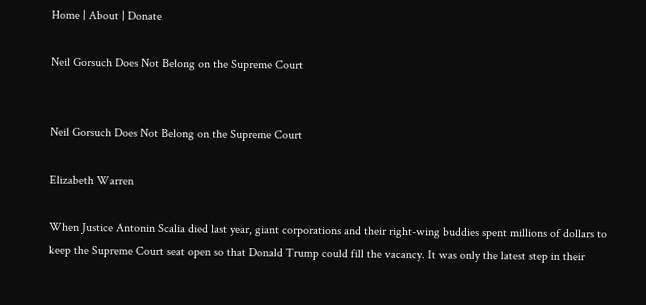Home | About | Donate

Neil Gorsuch Does Not Belong on the Supreme Court


Neil Gorsuch Does Not Belong on the Supreme Court

Elizabeth Warren

When Justice Antonin Scalia died last year, giant corporations and their right-wing buddies spent millions of dollars to keep the Supreme Court seat open so that Donald Trump could fill the vacancy. It was only the latest step in their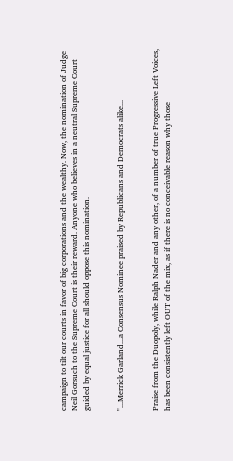campaign to tilt our courts in favor of big corporations and the wealthy. Now, the nomination of Judge Neil Gorsuch to the Supreme Court is their reward. Anyone who believes in a neutral Supreme Court guided by equal justice for all should oppose this nomination.


"...Merrick Garland...a Consensus Nominee praised by Republicans and Democrats alike...


Praise from the Duopoly, while Ralph Nader and any other, of a number of true Progressive Left Voices, has been consistently left OUT of the mix, as if there is no conceivable reason why those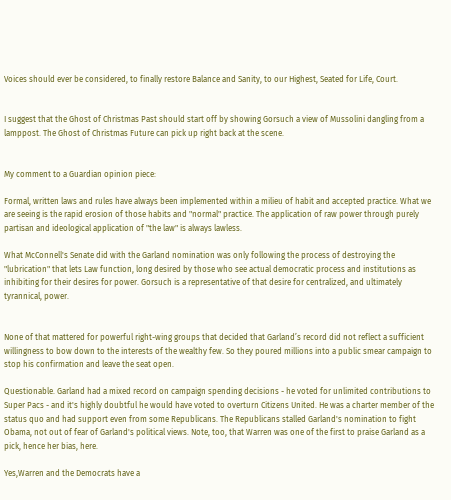Voices should ever be considered, to finally restore Balance and Sanity, to our Highest, Seated for Life, Court.


I suggest that the Ghost of Christmas Past should start off by showing Gorsuch a view of Mussolini dangling from a lamppost. The Ghost of Christmas Future can pick up right back at the scene.


My comment to a Guardian opinion piece:

Formal, written laws and rules have always been implemented within a milieu of habit and accepted practice. What we are seeing is the rapid erosion of those habits and "normal" practice. The application of raw power through purely partisan and ideological application of "the law" is always lawless.

What McConnell's Senate did with the Garland nomination was only following the process of destroying the "lubrication" that lets Law function, long desired by those who see actual democratic process and institutions as inhibiting for their desires for power. Gorsuch is a representative of that desire for centralized, and ultimately tyrannical, power.


None of that mattered for powerful right-wing groups that decided that Garland’s record did not reflect a sufficient willingness to bow down to the interests of the wealthy few. So they poured millions into a public smear campaign to stop his confirmation and leave the seat open.

Questionable. Garland had a mixed record on campaign spending decisions - he voted for unlimited contributions to Super Pacs - and it's highly doubtful he would have voted to overturn Citizens United. He was a charter member of the status quo and had support even from some Republicans. The Republicans stalled Garland's nomination to fight Obama, not out of fear of Garland's political views. Note, too, that Warren was one of the first to praise Garland as a pick, hence her bias, here.

Yes,Warren and the Democrats have a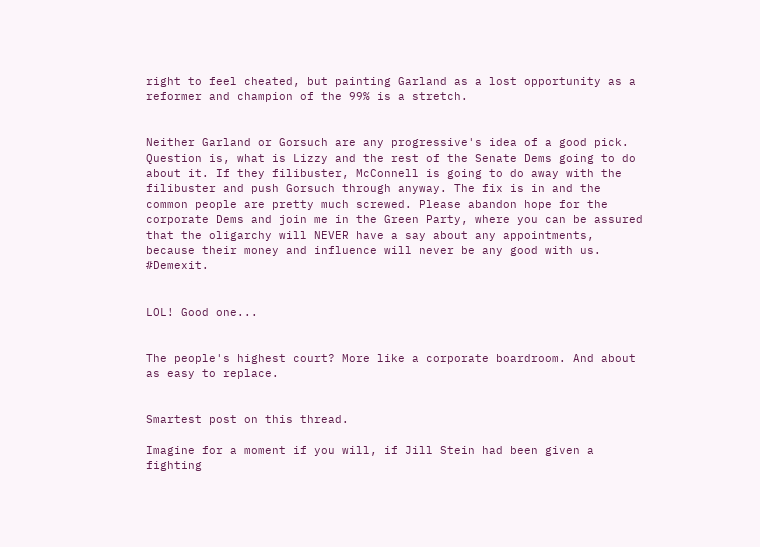right to feel cheated, but painting Garland as a lost opportunity as a reformer and champion of the 99% is a stretch.


Neither Garland or Gorsuch are any progressive's idea of a good pick. Question is, what is Lizzy and the rest of the Senate Dems going to do about it. If they filibuster, McConnell is going to do away with the filibuster and push Gorsuch through anyway. The fix is in and the common people are pretty much screwed. Please abandon hope for the corporate Dems and join me in the Green Party, where you can be assured that the oligarchy will NEVER have a say about any appointments, because their money and influence will never be any good with us. #Demexit.


LOL! Good one...


The people's highest court? More like a corporate boardroom. And about as easy to replace.


Smartest post on this thread.

Imagine for a moment if you will, if Jill Stein had been given a fighting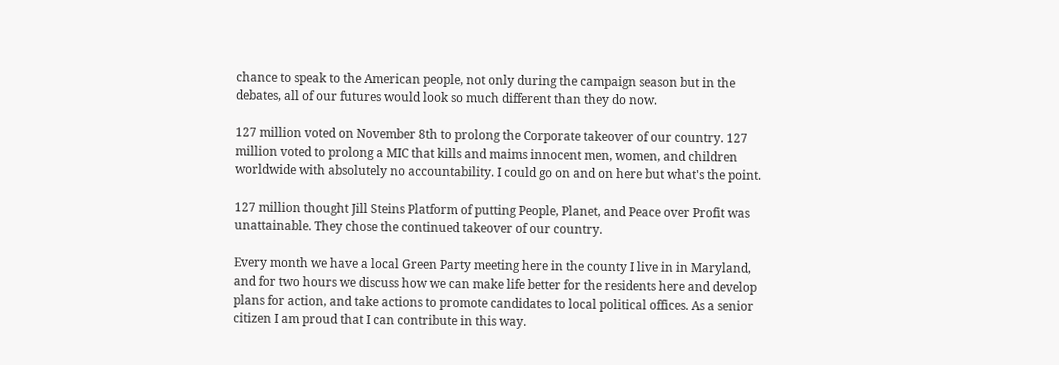chance to speak to the American people, not only during the campaign season but in the debates, all of our futures would look so much different than they do now.

127 million voted on November 8th to prolong the Corporate takeover of our country. 127 million voted to prolong a MIC that kills and maims innocent men, women, and children worldwide with absolutely no accountability. I could go on and on here but what's the point.

127 million thought Jill Steins Platform of putting People, Planet, and Peace over Profit was unattainable. They chose the continued takeover of our country.

Every month we have a local Green Party meeting here in the county I live in in Maryland, and for two hours we discuss how we can make life better for the residents here and develop plans for action, and take actions to promote candidates to local political offices. As a senior citizen I am proud that I can contribute in this way.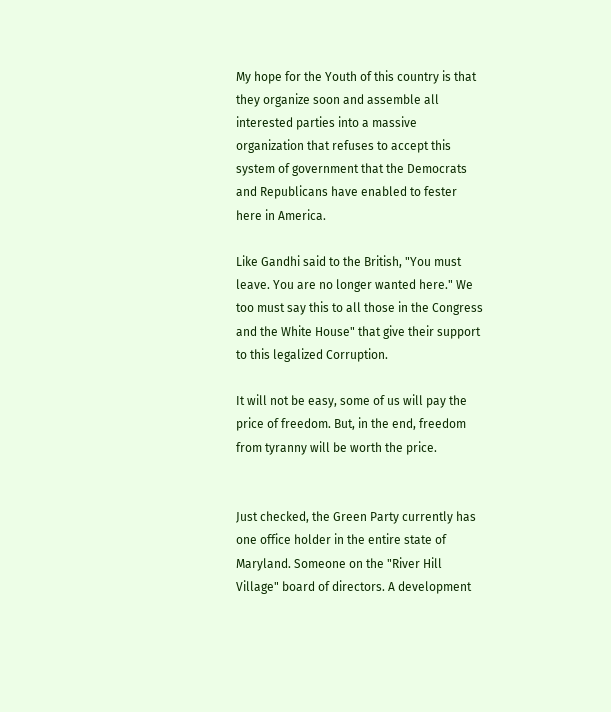My hope for the Youth of this country is that they organize soon and assemble all interested parties into a massive organization that refuses to accept this system of government that the Democrats and Republicans have enabled to fester here in America.

Like Gandhi said to the British, "You must leave. You are no longer wanted here." We too must say this to all those in the Congress and the White House" that give their support to this legalized Corruption.

It will not be easy, some of us will pay the price of freedom. But, in the end, freedom from tyranny will be worth the price.


Just checked, the Green Party currently has one office holder in the entire state of Maryland. Someone on the "River Hill Village" board of directors. A development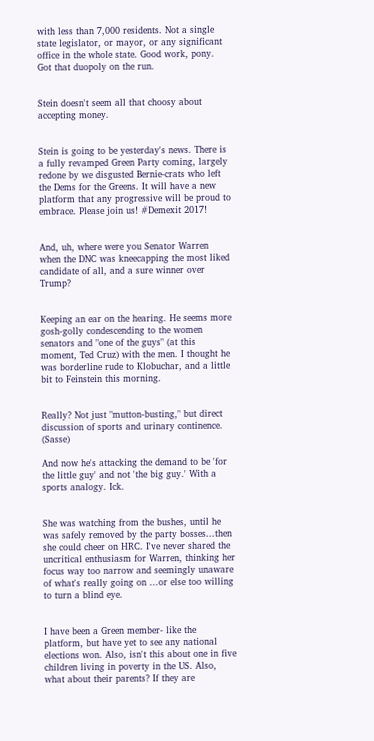with less than 7,000 residents. Not a single state legislator, or mayor, or any significant office in the whole state. Good work, pony. Got that duopoly on the run.


Stein doesn't seem all that choosy about accepting money.


Stein is going to be yesterday's news. There is a fully revamped Green Party coming, largely redone by we disgusted Bernie-crats who left the Dems for the Greens. It will have a new platform that any progressive will be proud to embrace. Please join us! #Demexit 2017!


And, uh, where were you Senator Warren when the DNC was kneecapping the most liked candidate of all, and a sure winner over Trump?


Keeping an ear on the hearing. He seems more gosh-golly condescending to the women senators and "one of the guys" (at this moment, Ted Cruz) with the men. I thought he was borderline rude to Klobuchar, and a little bit to Feinstein this morning.


Really? Not just "mutton-busting," but direct discussion of sports and urinary continence. (Sasse)

And now he's attacking the demand to be 'for the little guy' and not 'the big guy.' With a sports analogy. Ick.


She was watching from the bushes, until he was safely removed by the party bosses...then she could cheer on HRC. I've never shared the uncritical enthusiasm for Warren, thinking her focus way too narrow and seemingly unaware of what's really going on ...or else too willing to turn a blind eye.


I have been a Green member- like the platform, but have yet to see any national elections won. Also, isn't this about one in five children living in poverty in the US. Also, what about their parents? If they are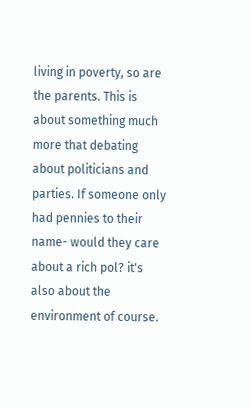living in poverty, so are the parents. This is about something much more that debating about politicians and parties. If someone only had pennies to their name- would they care about a rich pol? it's also about the environment of course.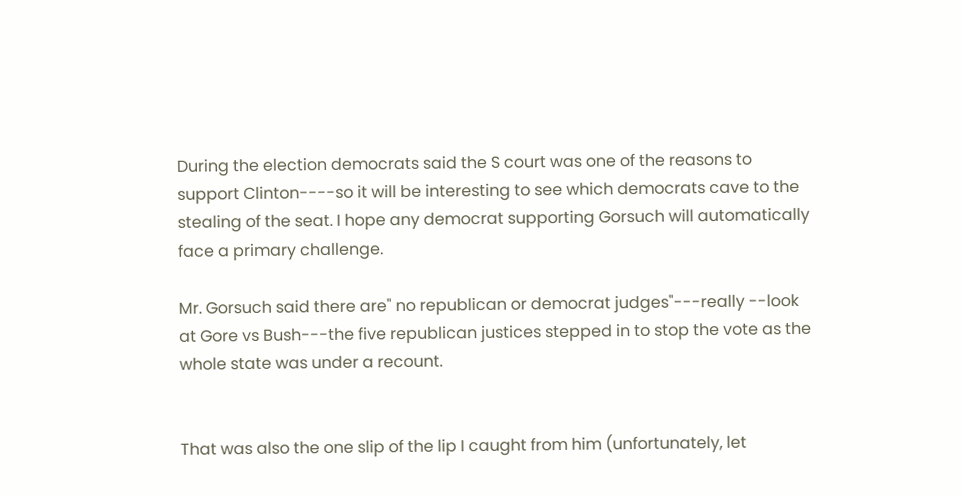During the election democrats said the S court was one of the reasons to support Clinton----so it will be interesting to see which democrats cave to the stealing of the seat. I hope any democrat supporting Gorsuch will automatically face a primary challenge.

Mr. Gorsuch said there are" no republican or democrat judges"---really --look at Gore vs Bush---the five republican justices stepped in to stop the vote as the whole state was under a recount.


That was also the one slip of the lip I caught from him (unfortunately, let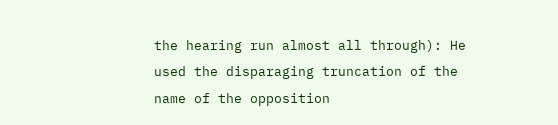the hearing run almost all through): He used the disparaging truncation of the name of the opposition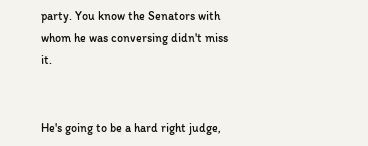party. You know the Senators with whom he was conversing didn't miss it.


He's going to be a hard right judge,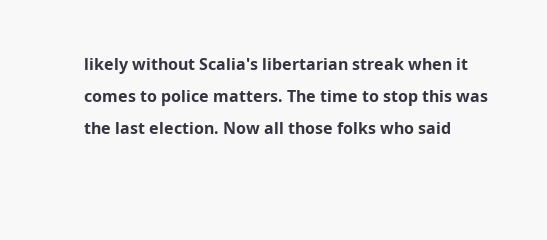likely without Scalia's libertarian streak when it comes to police matters. The time to stop this was the last election. Now all those folks who said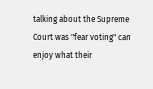talking about the Supreme Court was "fear voting" can enjoy what their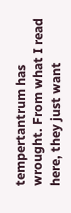tempertantrum has wrought. From what I read here, they just want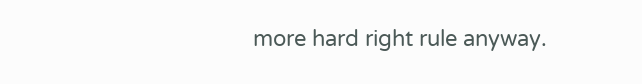more hard right rule anyway.